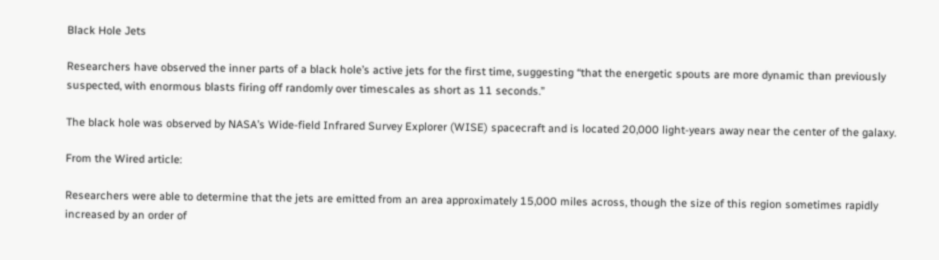Black Hole Jets

Researchers have observed the inner parts of a black hole’s active jets for the first time, suggesting “that the energetic spouts are more dynamic than previously suspected, with enormous blasts firing off randomly over timescales as short as 11 seconds.”

The black hole was observed by NASA’s Wide-field Infrared Survey Explorer (WISE) spacecraft and is located 20,000 light-years away near the center of the galaxy.

From the Wired article:

Researchers were able to determine that the jets are emitted from an area approximately 15,000 miles across, though the size of this region sometimes rapidly increased by an order of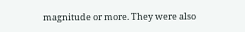magnitude or more. They were also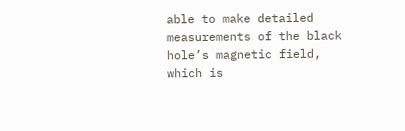able to make detailed measurements of the black hole’s magnetic field, which is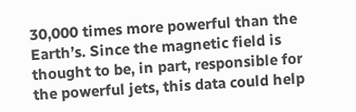30,000 times more powerful than the Earth’s. Since the magnetic field is thought to be, in part, responsible for the powerful jets, this data could help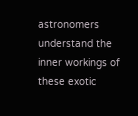astronomers understand the inner workings of these exotic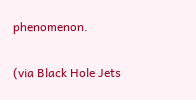phenomenon.

(via Black Hole Jets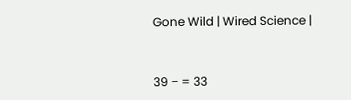Gone Wild | Wired Science |


39 − = 33